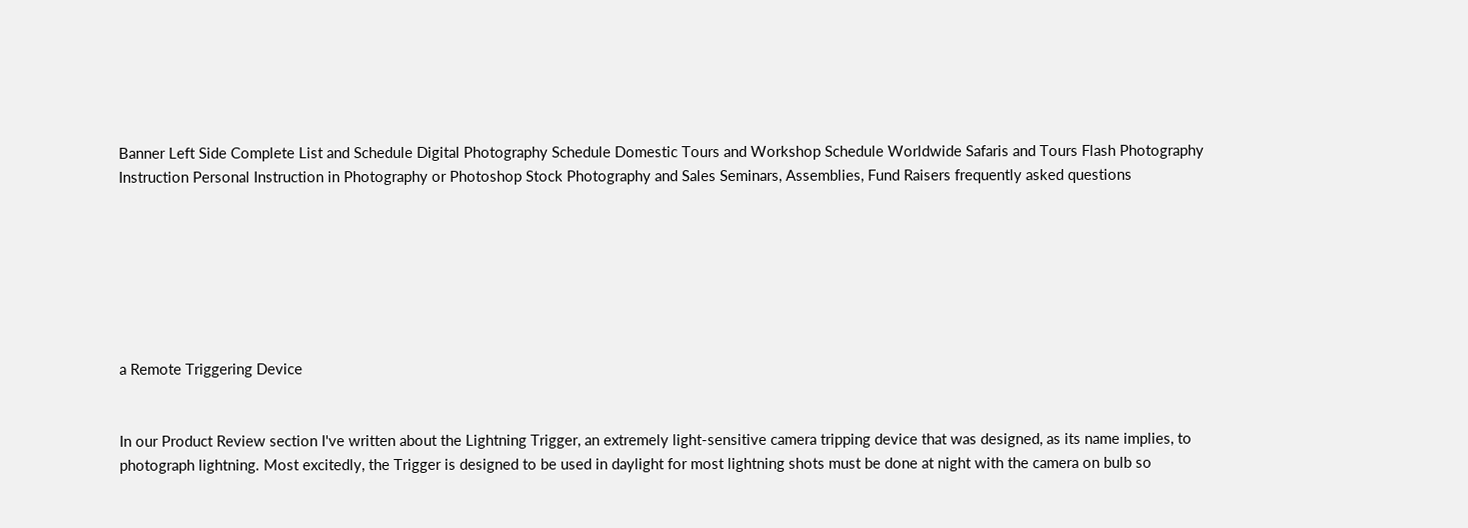Banner Left Side Complete List and Schedule Digital Photography Schedule Domestic Tours and Workshop Schedule Worldwide Safaris and Tours Flash Photography Instruction Personal Instruction in Photography or Photoshop Stock Photography and Sales Seminars, Assemblies, Fund Raisers frequently asked questions







a Remote Triggering Device


In our Product Review section I've written about the Lightning Trigger, an extremely light-sensitive camera tripping device that was designed, as its name implies, to photograph lightning. Most excitedly, the Trigger is designed to be used in daylight for most lightning shots must be done at night with the camera on bulb so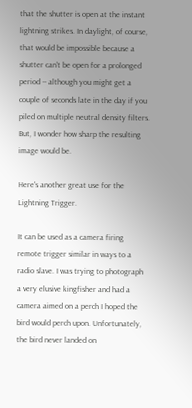that the shutter is open at the instant lightning strikes. In daylight, of course, that would be impossible because a shutter can't be open for a prolonged period -- although you might get a couple of seconds late in the day if you piled on multiple neutral density filters. But, I wonder how sharp the resulting image would be.

Here's another great use for the Lightning Trigger.

It can be used as a camera firing remote trigger similar in ways to a radio slave. I was trying to photograph a very elusive kingfisher and had a camera aimed on a perch I hoped the bird would perch upon. Unfortunately, the bird never landed on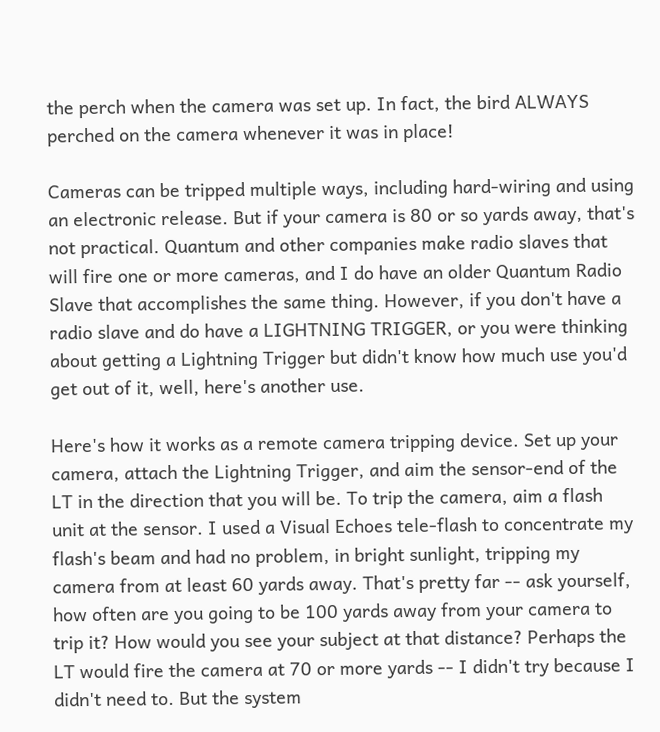the perch when the camera was set up. In fact, the bird ALWAYS perched on the camera whenever it was in place!

Cameras can be tripped multiple ways, including hard-wiring and using an electronic release. But if your camera is 80 or so yards away, that's not practical. Quantum and other companies make radio slaves that will fire one or more cameras, and I do have an older Quantum Radio Slave that accomplishes the same thing. However, if you don't have a radio slave and do have a LIGHTNING TRIGGER, or you were thinking about getting a Lightning Trigger but didn't know how much use you'd get out of it, well, here's another use.

Here's how it works as a remote camera tripping device. Set up your camera, attach the Lightning Trigger, and aim the sensor-end of the LT in the direction that you will be. To trip the camera, aim a flash unit at the sensor. I used a Visual Echoes tele-flash to concentrate my flash's beam and had no problem, in bright sunlight, tripping my camera from at least 60 yards away. That's pretty far -- ask yourself, how often are you going to be 100 yards away from your camera to trip it? How would you see your subject at that distance? Perhaps the LT would fire the camera at 70 or more yards -- I didn't try because I didn't need to. But the system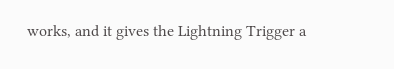works, and it gives the Lightning Trigger a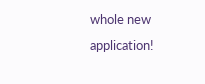whole new application!